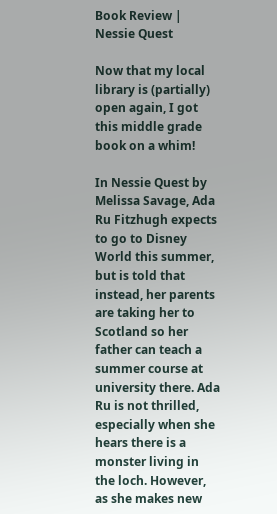Book Review | Nessie Quest

Now that my local library is (partially) open again, I got this middle grade book on a whim!

In Nessie Quest by Melissa Savage, Ada Ru Fitzhugh expects to go to Disney World this summer, but is told that instead, her parents are taking her to Scotland so her father can teach a summer course at university there. Ada Ru is not thrilled, especially when she hears there is a monster living in the loch. However, as she makes new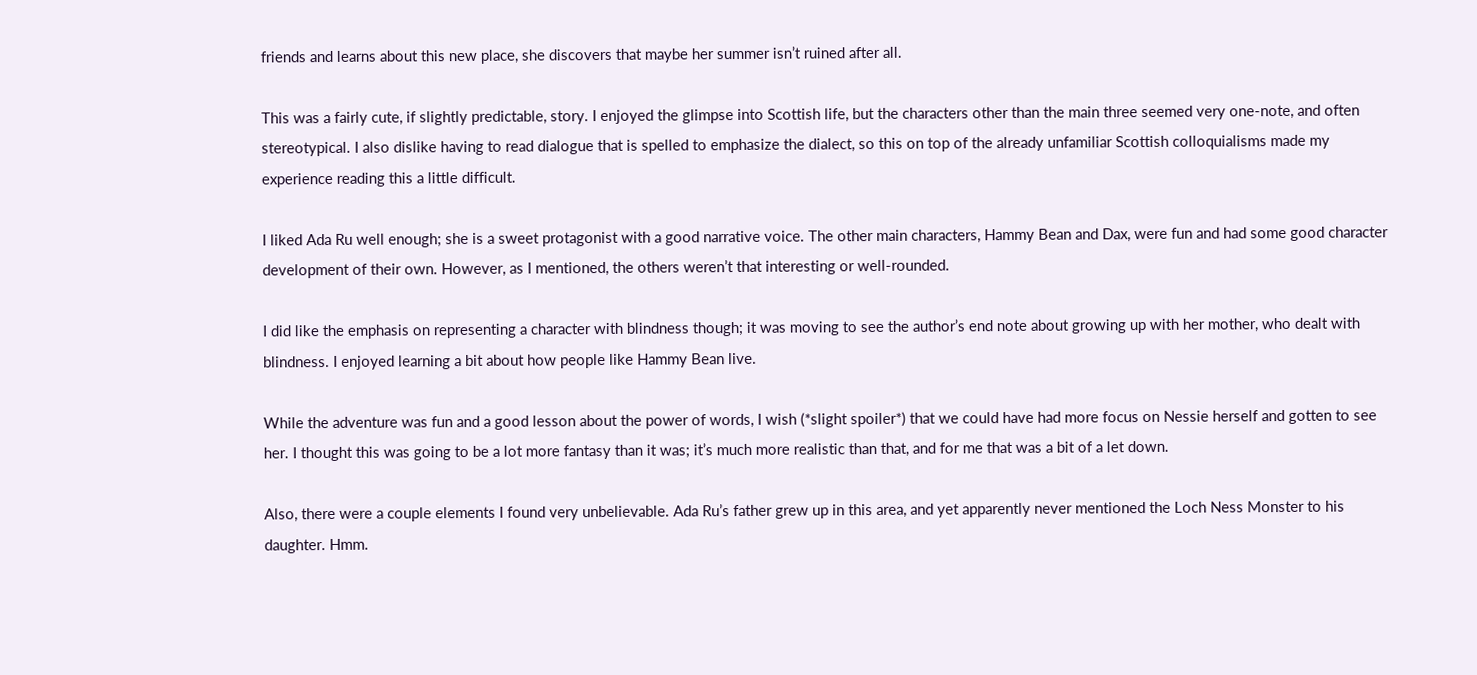friends and learns about this new place, she discovers that maybe her summer isn’t ruined after all.

This was a fairly cute, if slightly predictable, story. I enjoyed the glimpse into Scottish life, but the characters other than the main three seemed very one-note, and often stereotypical. I also dislike having to read dialogue that is spelled to emphasize the dialect, so this on top of the already unfamiliar Scottish colloquialisms made my experience reading this a little difficult.

I liked Ada Ru well enough; she is a sweet protagonist with a good narrative voice. The other main characters, Hammy Bean and Dax, were fun and had some good character development of their own. However, as I mentioned, the others weren’t that interesting or well-rounded.

I did like the emphasis on representing a character with blindness though; it was moving to see the author’s end note about growing up with her mother, who dealt with blindness. I enjoyed learning a bit about how people like Hammy Bean live.

While the adventure was fun and a good lesson about the power of words, I wish (*slight spoiler*) that we could have had more focus on Nessie herself and gotten to see her. I thought this was going to be a lot more fantasy than it was; it’s much more realistic than that, and for me that was a bit of a let down.

Also, there were a couple elements I found very unbelievable. Ada Ru’s father grew up in this area, and yet apparently never mentioned the Loch Ness Monster to his daughter. Hmm.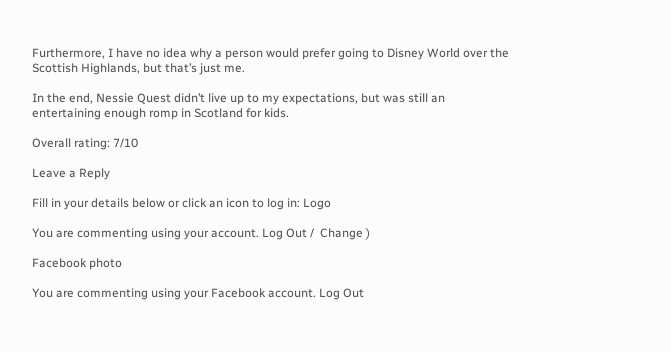Furthermore, I have no idea why a person would prefer going to Disney World over the Scottish Highlands, but that’s just me.

In the end, Nessie Quest didn’t live up to my expectations, but was still an entertaining enough romp in Scotland for kids.

Overall rating: 7/10

Leave a Reply

Fill in your details below or click an icon to log in: Logo

You are commenting using your account. Log Out /  Change )

Facebook photo

You are commenting using your Facebook account. Log Out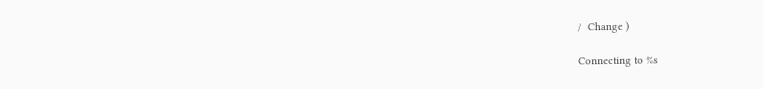/  Change )

Connecting to %s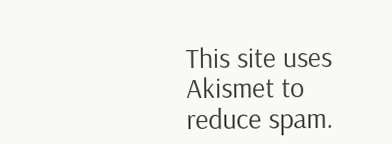This site uses Akismet to reduce spam.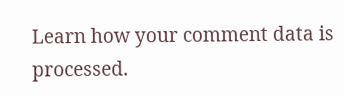Learn how your comment data is processed.